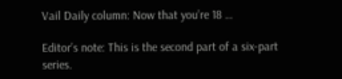Vail Daily column: Now that you’re 18 …

Editor’s note: This is the second part of a six-part series.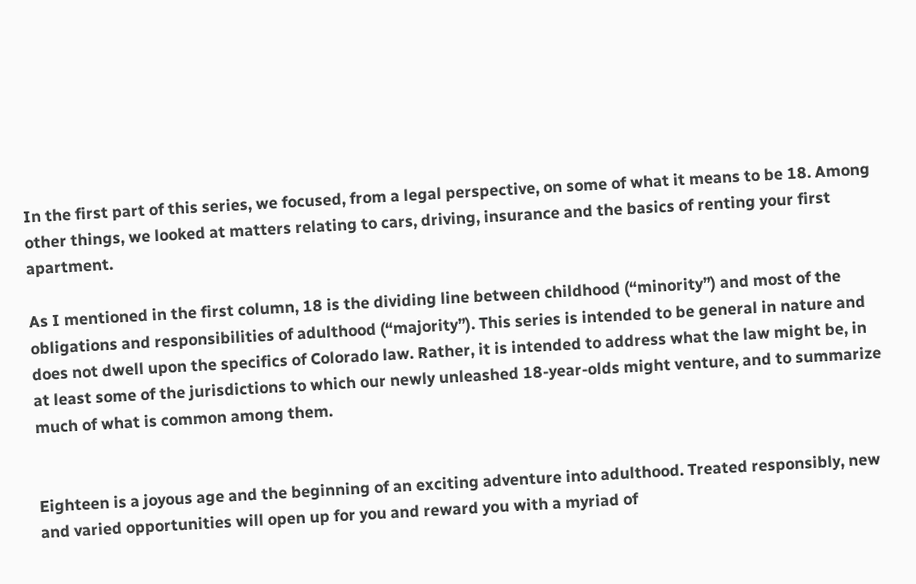In the first part of this series, we focused, from a legal perspective, on some of what it means to be 18. Among other things, we looked at matters relating to cars, driving, insurance and the basics of renting your first apartment.

As I mentioned in the first column, 18 is the dividing line between childhood (“minority”) and most of the obligations and responsibilities of adulthood (“majority”). This series is intended to be general in nature and does not dwell upon the specifics of Colorado law. Rather, it is intended to address what the law might be, in at least some of the jurisdictions to which our newly unleashed 18-year-olds might venture, and to summarize much of what is common among them.


Eighteen is a joyous age and the beginning of an exciting adventure into adulthood. Treated responsibly, new and varied opportunities will open up for you and reward you with a myriad of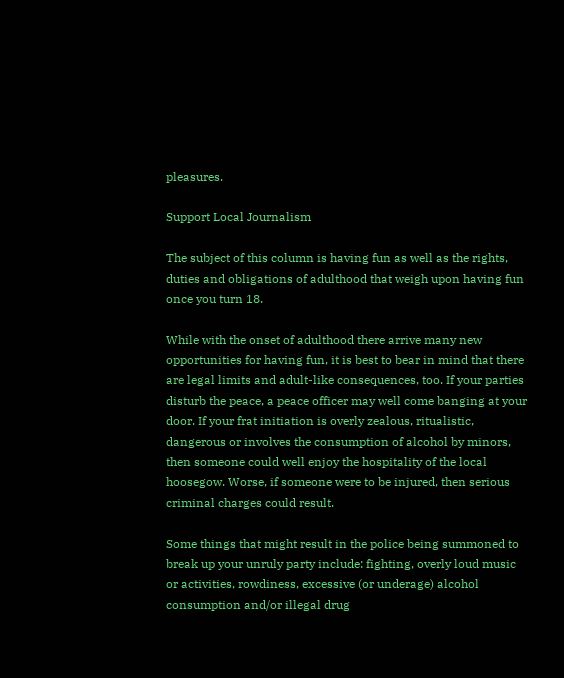pleasures.

Support Local Journalism

The subject of this column is having fun as well as the rights, duties and obligations of adulthood that weigh upon having fun once you turn 18.

While with the onset of adulthood there arrive many new opportunities for having fun, it is best to bear in mind that there are legal limits and adult-like consequences, too. If your parties disturb the peace, a peace officer may well come banging at your door. If your frat initiation is overly zealous, ritualistic, dangerous or involves the consumption of alcohol by minors, then someone could well enjoy the hospitality of the local hoosegow. Worse, if someone were to be injured, then serious criminal charges could result.

Some things that might result in the police being summoned to break up your unruly party include: fighting, overly loud music or activities, rowdiness, excessive (or underage) alcohol consumption and/or illegal drug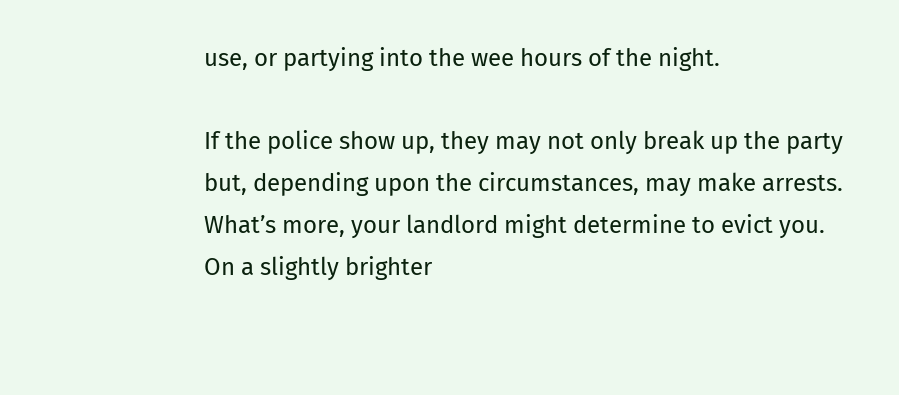use, or partying into the wee hours of the night.

If the police show up, they may not only break up the party but, depending upon the circumstances, may make arrests. What’s more, your landlord might determine to evict you. On a slightly brighter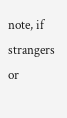note, if strangers or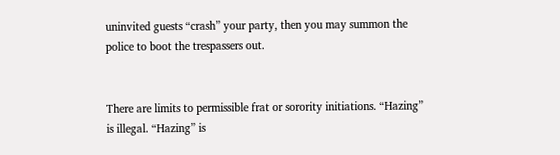uninvited guests “crash” your party, then you may summon the police to boot the trespassers out.


There are limits to permissible frat or sorority initiations. “Hazing” is illegal. “Hazing” is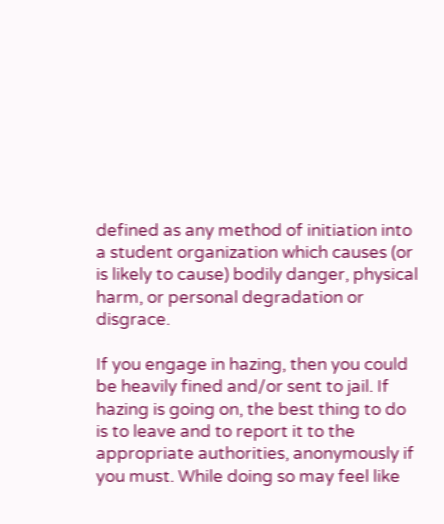defined as any method of initiation into a student organization which causes (or is likely to cause) bodily danger, physical harm, or personal degradation or disgrace.

If you engage in hazing, then you could be heavily fined and/or sent to jail. If hazing is going on, the best thing to do is to leave and to report it to the appropriate authorities, anonymously if you must. While doing so may feel like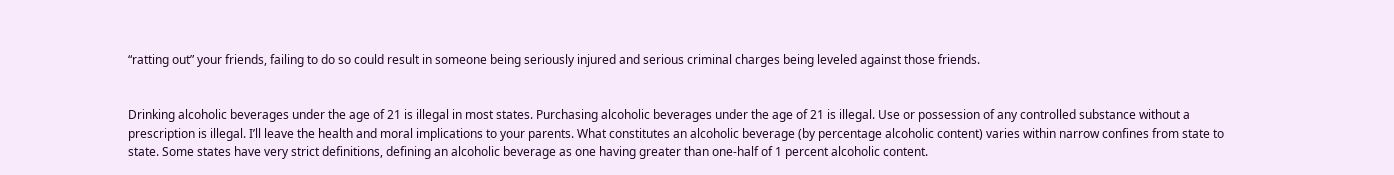“ratting out” your friends, failing to do so could result in someone being seriously injured and serious criminal charges being leveled against those friends.


Drinking alcoholic beverages under the age of 21 is illegal in most states. Purchasing alcoholic beverages under the age of 21 is illegal. Use or possession of any controlled substance without a prescription is illegal. I’ll leave the health and moral implications to your parents. What constitutes an alcoholic beverage (by percentage alcoholic content) varies within narrow confines from state to state. Some states have very strict definitions, defining an alcoholic beverage as one having greater than one-half of 1 percent alcoholic content.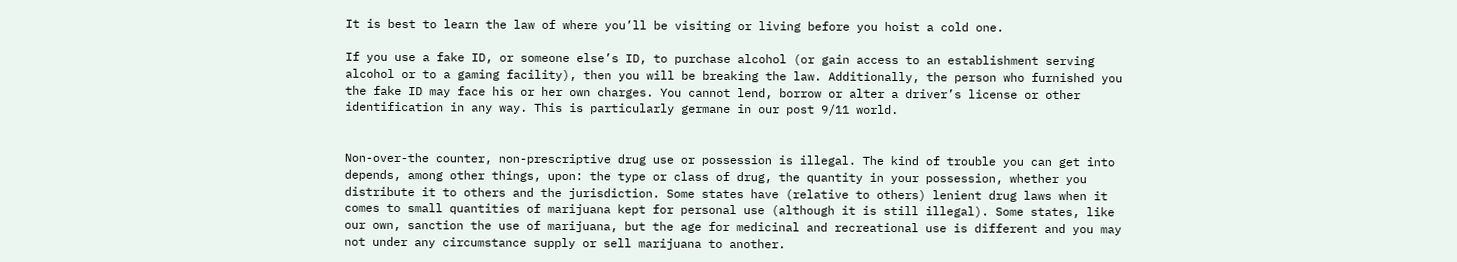It is best to learn the law of where you’ll be visiting or living before you hoist a cold one.

If you use a fake ID, or someone else’s ID, to purchase alcohol (or gain access to an establishment serving alcohol or to a gaming facility), then you will be breaking the law. Additionally, the person who furnished you the fake ID may face his or her own charges. You cannot lend, borrow or alter a driver’s license or other identification in any way. This is particularly germane in our post 9/11 world.


Non-over-the counter, non-prescriptive drug use or possession is illegal. The kind of trouble you can get into depends, among other things, upon: the type or class of drug, the quantity in your possession, whether you distribute it to others and the jurisdiction. Some states have (relative to others) lenient drug laws when it comes to small quantities of marijuana kept for personal use (although it is still illegal). Some states, like our own, sanction the use of marijuana, but the age for medicinal and recreational use is different and you may not under any circumstance supply or sell marijuana to another.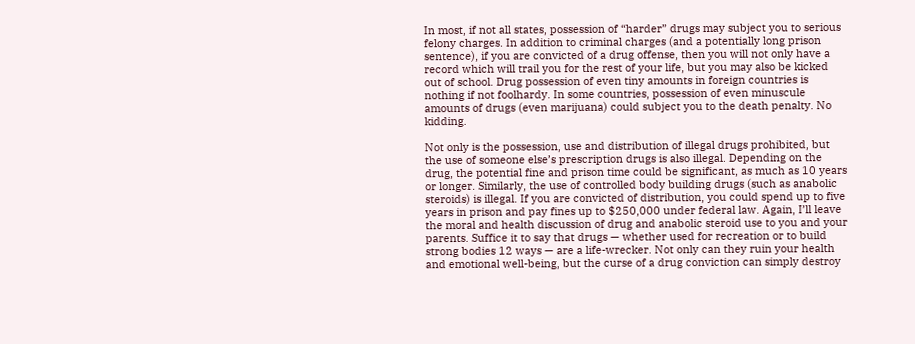In most, if not all states, possession of “harder” drugs may subject you to serious felony charges. In addition to criminal charges (and a potentially long prison sentence), if you are convicted of a drug offense, then you will not only have a record which will trail you for the rest of your life, but you may also be kicked out of school. Drug possession of even tiny amounts in foreign countries is nothing if not foolhardy. In some countries, possession of even minuscule amounts of drugs (even marijuana) could subject you to the death penalty. No kidding.

Not only is the possession, use and distribution of illegal drugs prohibited, but the use of someone else’s prescription drugs is also illegal. Depending on the drug, the potential fine and prison time could be significant, as much as 10 years or longer. Similarly, the use of controlled body building drugs (such as anabolic steroids) is illegal. If you are convicted of distribution, you could spend up to five years in prison and pay fines up to $250,000 under federal law. Again, I’ll leave the moral and health discussion of drug and anabolic steroid use to you and your parents. Suffice it to say that drugs — whether used for recreation or to build strong bodies 12 ways — are a life-wrecker. Not only can they ruin your health and emotional well-being, but the curse of a drug conviction can simply destroy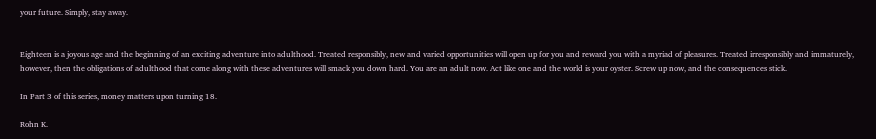your future. Simply, stay away.


Eighteen is a joyous age and the beginning of an exciting adventure into adulthood. Treated responsibly, new and varied opportunities will open up for you and reward you with a myriad of pleasures. Treated irresponsibly and immaturely, however, then the obligations of adulthood that come along with these adventures will smack you down hard. You are an adult now. Act like one and the world is your oyster. Screw up now, and the consequences stick.

In Part 3 of this series, money matters upon turning 18.

Rohn K.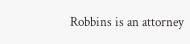Robbins is an attorney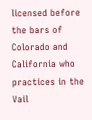licensed before the bars of Colorado and California who practices in the Vail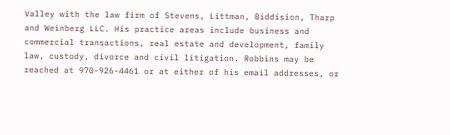Valley with the law firm of Stevens, Littman, Biddision, Tharp and Weinberg LLC. His practice areas include business and commercial transactions, real estate and development, family law, custody, divorce and civil litigation. Robbins may be reached at 970-926-4461 or at either of his email addresses, or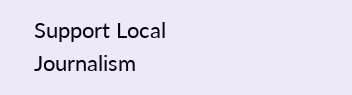Support Local Journalism